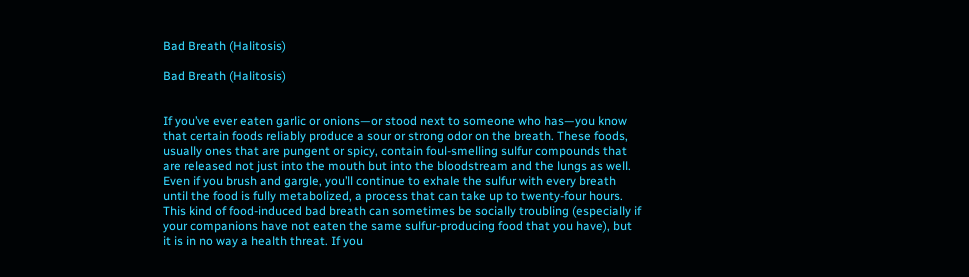Bad Breath (Halitosis)

Bad Breath (Halitosis)


If you’ve ever eaten garlic or onions—or stood next to someone who has—you know that certain foods reliably produce a sour or strong odor on the breath. These foods, usually ones that are pungent or spicy, contain foul-smelling sulfur compounds that are released not just into the mouth but into the bloodstream and the lungs as well. Even if you brush and gargle, you’ll continue to exhale the sulfur with every breath until the food is fully metabolized, a process that can take up to twenty-four hours. This kind of food-induced bad breath can sometimes be socially troubling (especially if your companions have not eaten the same sulfur-producing food that you have), but it is in no way a health threat. If you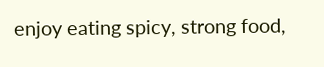enjoy eating spicy, strong food,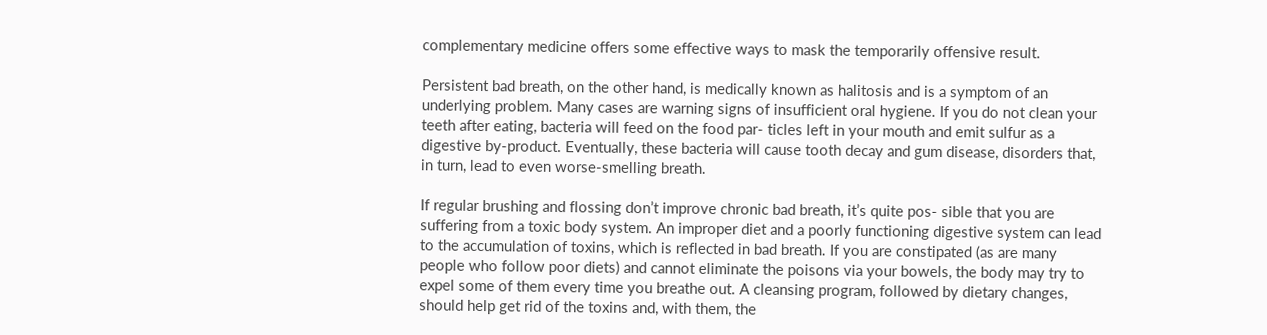complementary medicine offers some effective ways to mask the temporarily offensive result.

Persistent bad breath, on the other hand, is medically known as halitosis and is a symptom of an underlying problem. Many cases are warning signs of insufficient oral hygiene. If you do not clean your teeth after eating, bacteria will feed on the food par- ticles left in your mouth and emit sulfur as a digestive by-product. Eventually, these bacteria will cause tooth decay and gum disease, disorders that, in turn, lead to even worse-smelling breath.

If regular brushing and flossing don’t improve chronic bad breath, it’s quite pos- sible that you are suffering from a toxic body system. An improper diet and a poorly functioning digestive system can lead to the accumulation of toxins, which is reflected in bad breath. If you are constipated (as are many people who follow poor diets) and cannot eliminate the poisons via your bowels, the body may try to expel some of them every time you breathe out. A cleansing program, followed by dietary changes, should help get rid of the toxins and, with them, the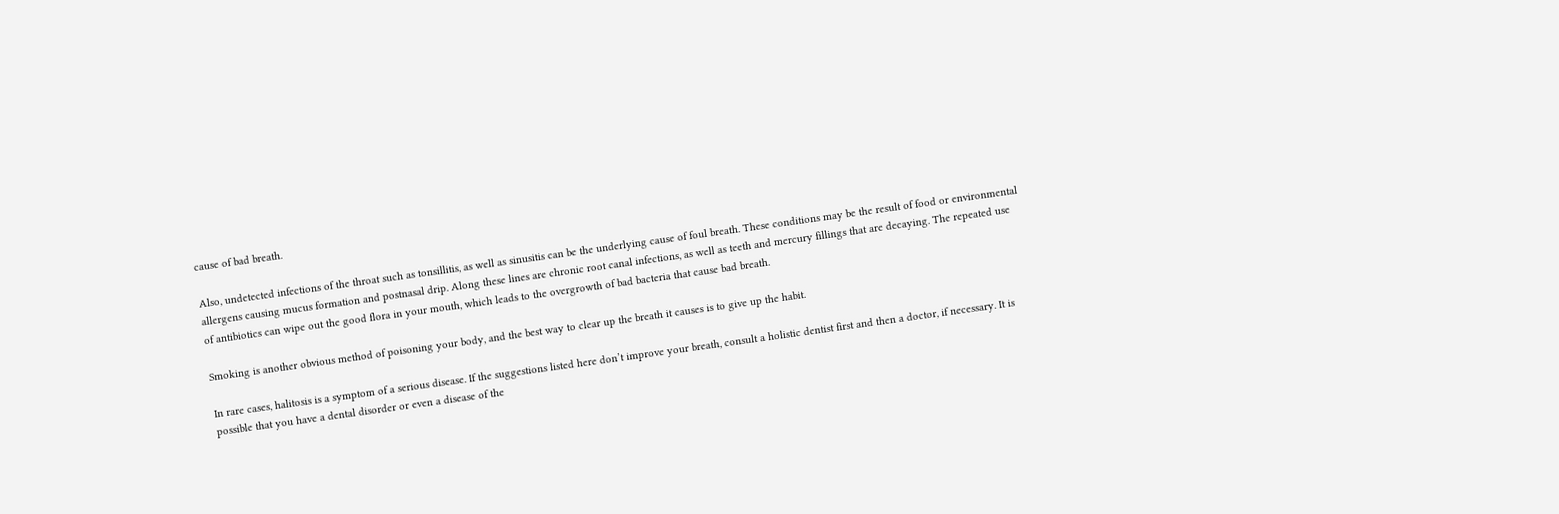cause of bad breath.

Also, undetected infections of the throat such as tonsillitis, as well as sinusitis can be the underlying cause of foul breath. These conditions may be the result of food or environmental allergens causing mucus formation and postnasal drip. Along these lines are chronic root canal infections, as well as teeth and mercury fillings that are decaying. The repeated use of antibiotics can wipe out the good flora in your mouth, which leads to the overgrowth of bad bacteria that cause bad breath.

Smoking is another obvious method of poisoning your body, and the best way to clear up the breath it causes is to give up the habit.

In rare cases, halitosis is a symptom of a serious disease. If the suggestions listed here don’t improve your breath, consult a holistic dentist first and then a doctor, if necessary. It is possible that you have a dental disorder or even a disease of the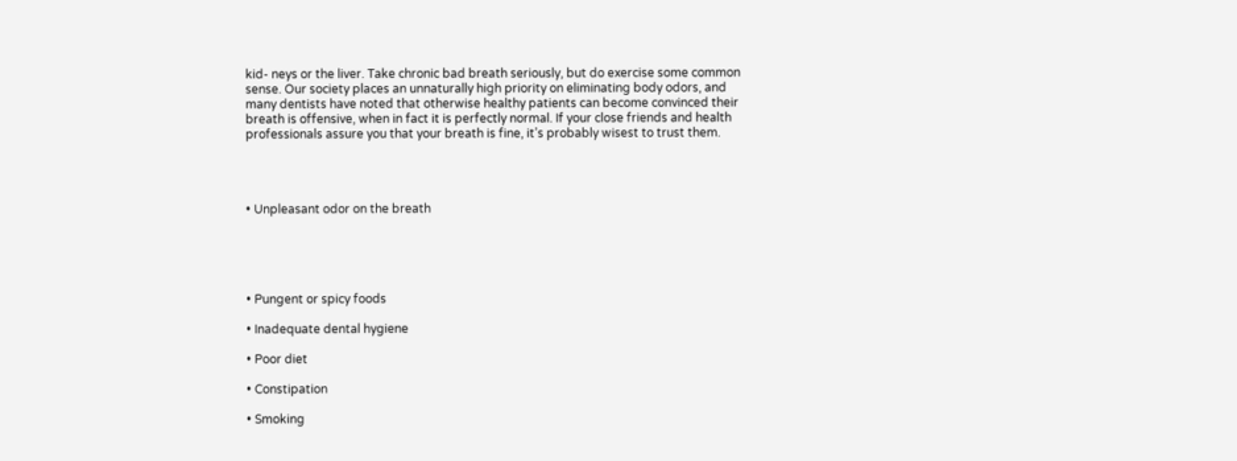kid- neys or the liver. Take chronic bad breath seriously, but do exercise some common sense. Our society places an unnaturally high priority on eliminating body odors, and many dentists have noted that otherwise healthy patients can become convinced their breath is offensive, when in fact it is perfectly normal. If your close friends and health professionals assure you that your breath is fine, it’s probably wisest to trust them.




• Unpleasant odor on the breath





• Pungent or spicy foods

• Inadequate dental hygiene

• Poor diet

• Constipation

• Smoking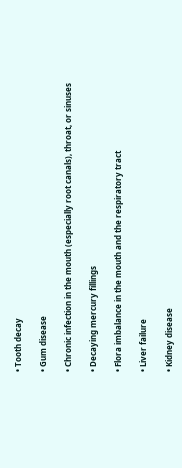• Tooth decay

• Gum disease

• Chronic infection in the mouth (especially root canals), throat, or sinuses

• Decaying mercury fillings

• Flora imbalance in the mouth and the respiratory tract

• Liver failure

• Kidney disease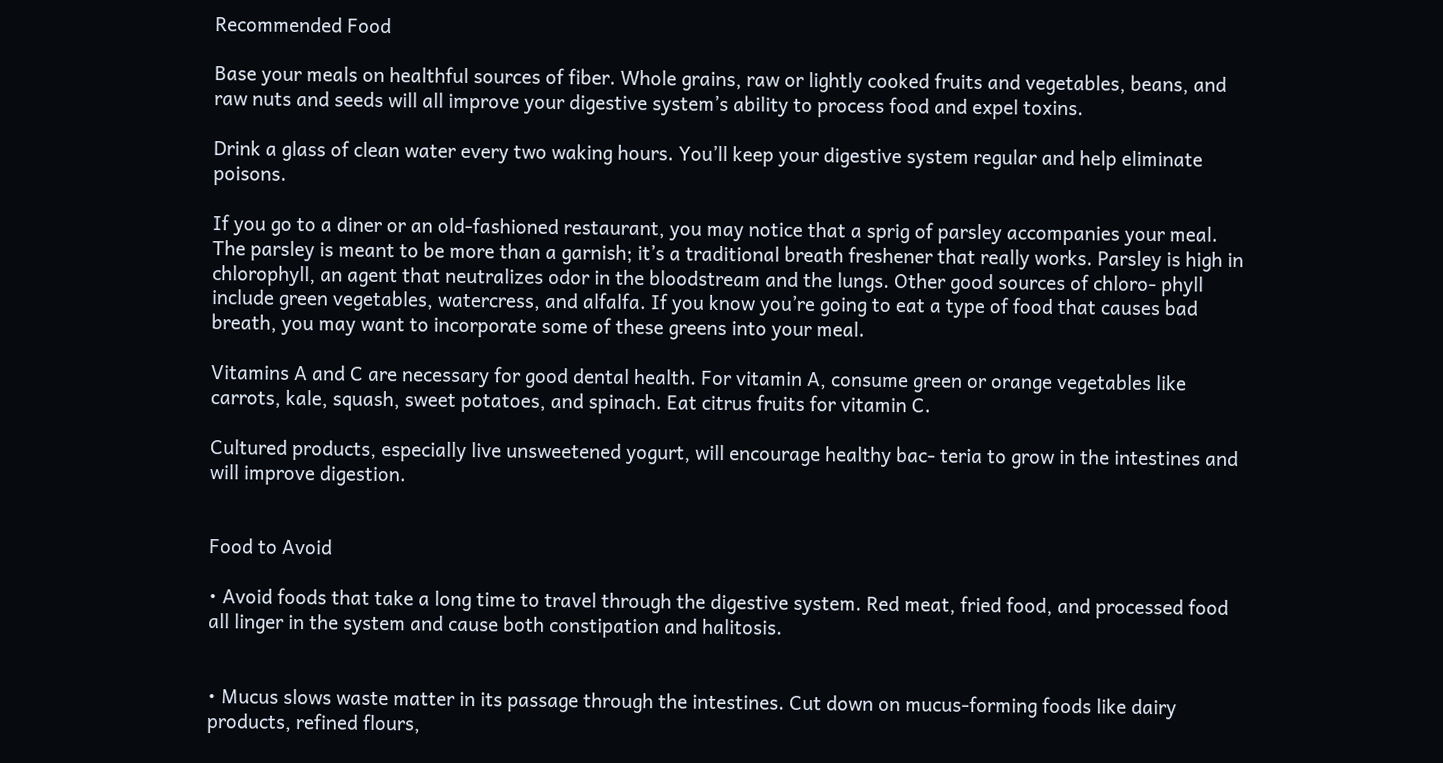Recommended Food

Base your meals on healthful sources of fiber. Whole grains, raw or lightly cooked fruits and vegetables, beans, and raw nuts and seeds will all improve your digestive system’s ability to process food and expel toxins.

Drink a glass of clean water every two waking hours. You’ll keep your digestive system regular and help eliminate poisons.

If you go to a diner or an old-fashioned restaurant, you may notice that a sprig of parsley accompanies your meal. The parsley is meant to be more than a garnish; it’s a traditional breath freshener that really works. Parsley is high in chlorophyll, an agent that neutralizes odor in the bloodstream and the lungs. Other good sources of chloro- phyll include green vegetables, watercress, and alfalfa. If you know you’re going to eat a type of food that causes bad breath, you may want to incorporate some of these greens into your meal.

Vitamins A and C are necessary for good dental health. For vitamin A, consume green or orange vegetables like carrots, kale, squash, sweet potatoes, and spinach. Eat citrus fruits for vitamin C.

Cultured products, especially live unsweetened yogurt, will encourage healthy bac- teria to grow in the intestines and will improve digestion.


Food to Avoid

• Avoid foods that take a long time to travel through the digestive system. Red meat, fried food, and processed food all linger in the system and cause both constipation and halitosis.


• Mucus slows waste matter in its passage through the intestines. Cut down on mucus-forming foods like dairy products, refined flours,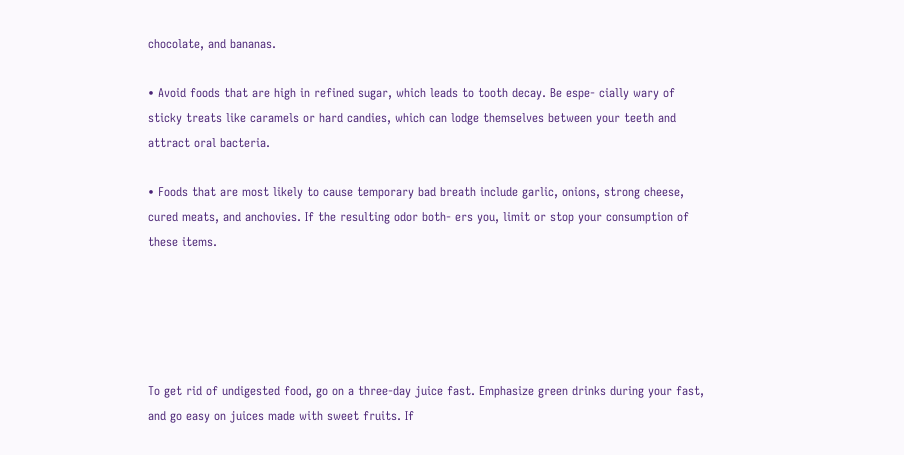chocolate, and bananas.

• Avoid foods that are high in refined sugar, which leads to tooth decay. Be espe- cially wary of sticky treats like caramels or hard candies, which can lodge themselves between your teeth and attract oral bacteria.

• Foods that are most likely to cause temporary bad breath include garlic, onions, strong cheese, cured meats, and anchovies. If the resulting odor both- ers you, limit or stop your consumption of these items.





To get rid of undigested food, go on a three-day juice fast. Emphasize green drinks during your fast, and go easy on juices made with sweet fruits. If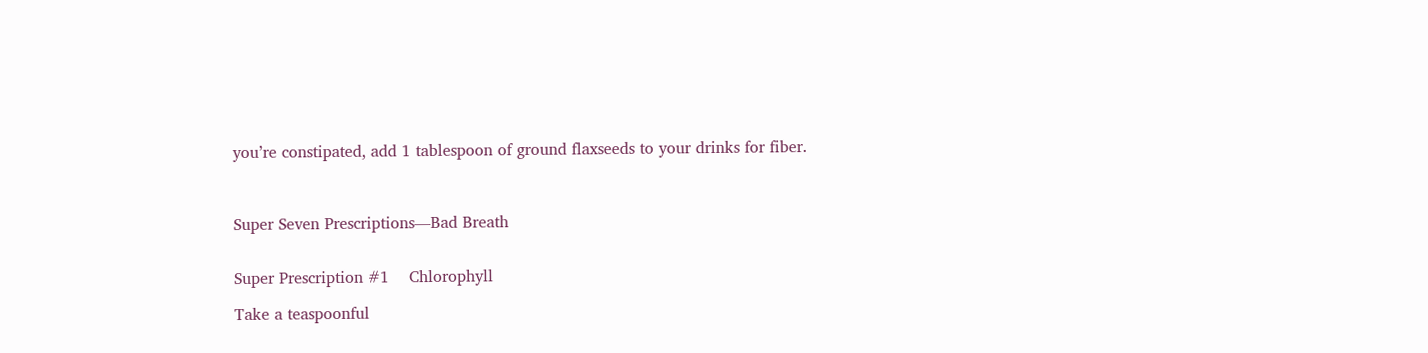you’re constipated, add 1 tablespoon of ground flaxseeds to your drinks for fiber.



Super Seven Prescriptions—Bad Breath


Super Prescription #1    Chlorophyll

Take a teaspoonful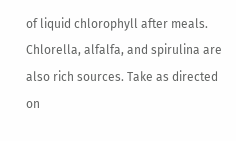of liquid chlorophyll after meals. Chlorella, alfalfa, and spirulina are also rich sources. Take as directed on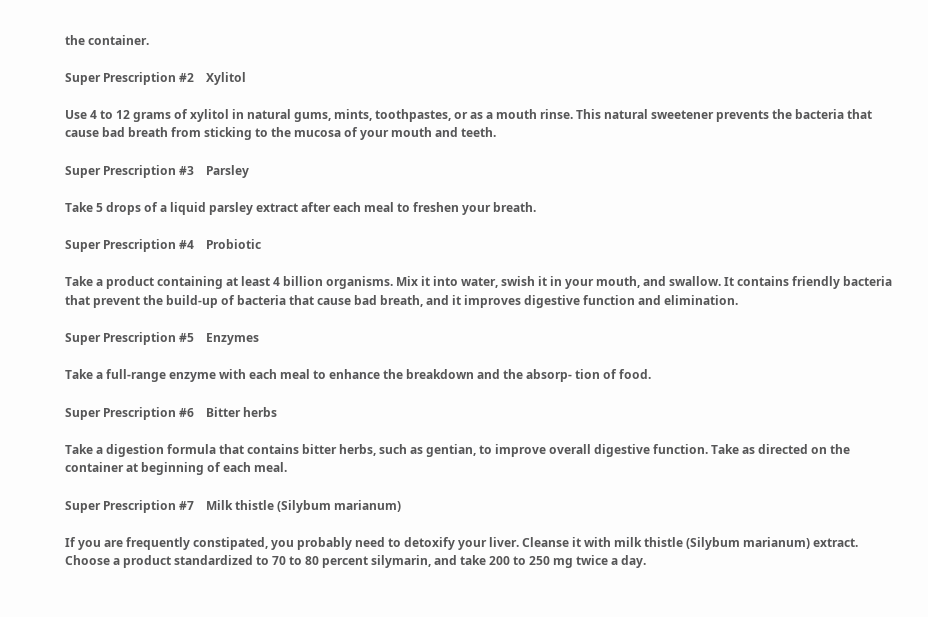the container.

Super Prescription #2    Xylitol

Use 4 to 12 grams of xylitol in natural gums, mints, toothpastes, or as a mouth rinse. This natural sweetener prevents the bacteria that cause bad breath from sticking to the mucosa of your mouth and teeth.

Super Prescription #3    Parsley

Take 5 drops of a liquid parsley extract after each meal to freshen your breath.

Super Prescription #4    Probiotic

Take a product containing at least 4 billion organisms. Mix it into water, swish it in your mouth, and swallow. It contains friendly bacteria that prevent the build-up of bacteria that cause bad breath, and it improves digestive function and elimination.

Super Prescription #5    Enzymes

Take a full-range enzyme with each meal to enhance the breakdown and the absorp- tion of food.

Super Prescription #6    Bitter herbs

Take a digestion formula that contains bitter herbs, such as gentian, to improve overall digestive function. Take as directed on the container at beginning of each meal.

Super Prescription #7    Milk thistle (Silybum marianum)

If you are frequently constipated, you probably need to detoxify your liver. Cleanse it with milk thistle (Silybum marianum) extract. Choose a product standardized to 70 to 80 percent silymarin, and take 200 to 250 mg twice a day.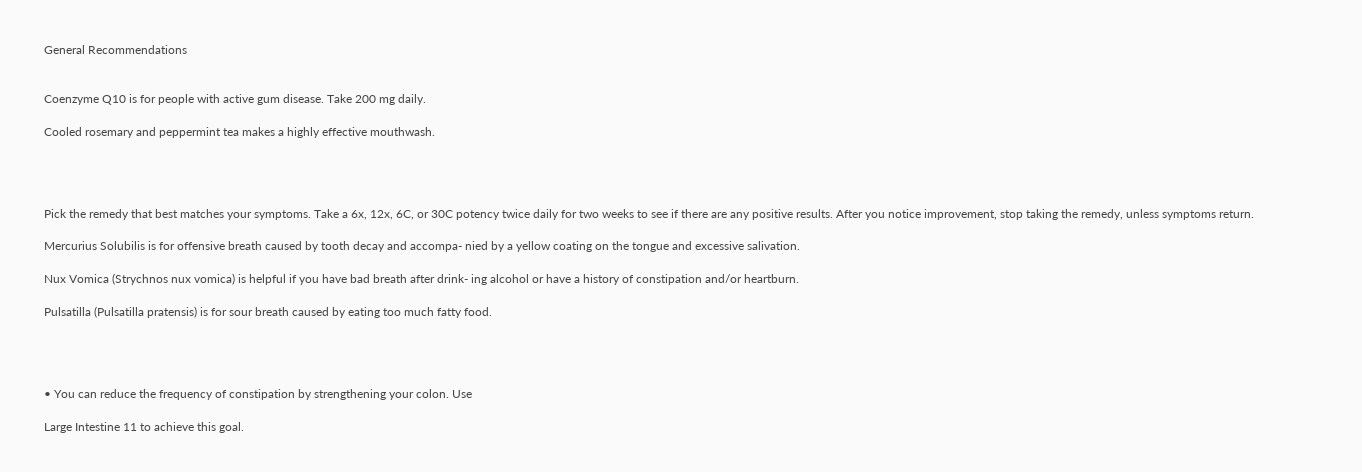General Recommendations


Coenzyme Q10 is for people with active gum disease. Take 200 mg daily.

Cooled rosemary and peppermint tea makes a highly effective mouthwash.




Pick the remedy that best matches your symptoms. Take a 6x, 12x, 6C, or 30C potency twice daily for two weeks to see if there are any positive results. After you notice improvement, stop taking the remedy, unless symptoms return.

Mercurius Solubilis is for offensive breath caused by tooth decay and accompa- nied by a yellow coating on the tongue and excessive salivation.

Nux Vomica (Strychnos nux vomica) is helpful if you have bad breath after drink- ing alcohol or have a history of constipation and/or heartburn.

Pulsatilla (Pulsatilla pratensis) is for sour breath caused by eating too much fatty food.




• You can reduce the frequency of constipation by strengthening your colon. Use

Large Intestine 11 to achieve this goal.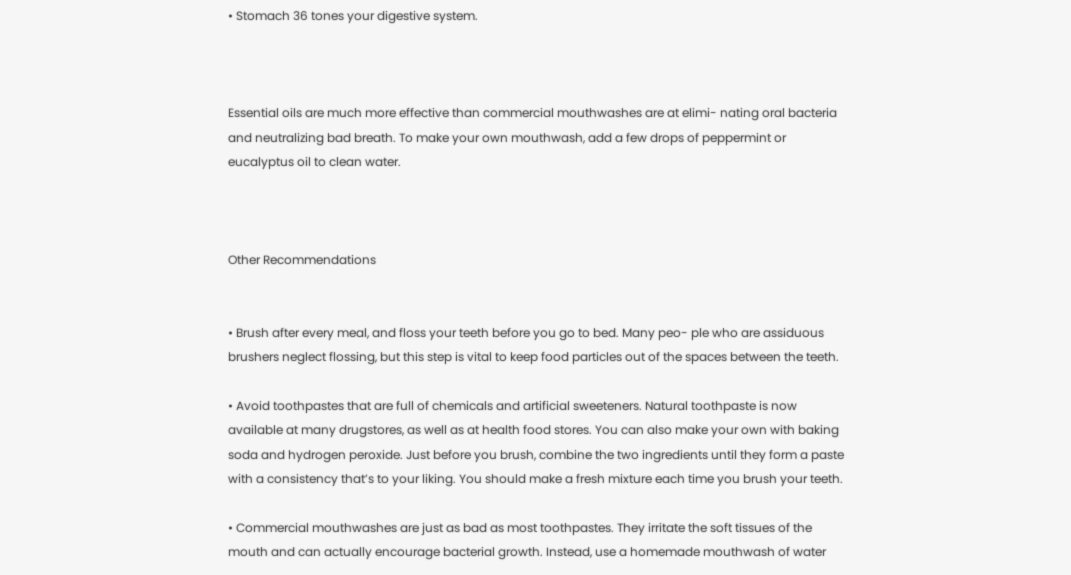• Stomach 36 tones your digestive system.



Essential oils are much more effective than commercial mouthwashes are at elimi- nating oral bacteria and neutralizing bad breath. To make your own mouthwash, add a few drops of peppermint or eucalyptus oil to clean water.



Other Recommendations


• Brush after every meal, and floss your teeth before you go to bed. Many peo- ple who are assiduous brushers neglect flossing, but this step is vital to keep food particles out of the spaces between the teeth.

• Avoid toothpastes that are full of chemicals and artificial sweeteners. Natural toothpaste is now available at many drugstores, as well as at health food stores. You can also make your own with baking soda and hydrogen peroxide. Just before you brush, combine the two ingredients until they form a paste with a consistency that’s to your liking. You should make a fresh mixture each time you brush your teeth.

• Commercial mouthwashes are just as bad as most toothpastes. They irritate the soft tissues of the mouth and can actually encourage bacterial growth. Instead, use a homemade mouthwash of water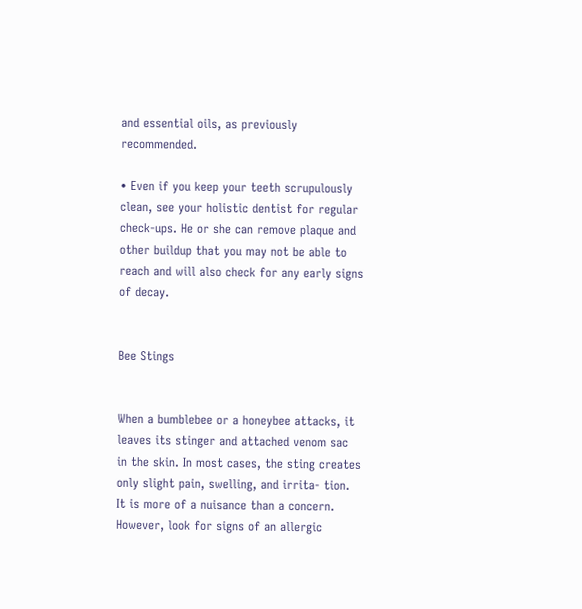and essential oils, as previously recommended.

• Even if you keep your teeth scrupulously clean, see your holistic dentist for regular check-ups. He or she can remove plaque and other buildup that you may not be able to reach and will also check for any early signs of decay.


Bee Stings


When a bumblebee or a honeybee attacks, it leaves its stinger and attached venom sac in the skin. In most cases, the sting creates only slight pain, swelling, and irrita- tion. It is more of a nuisance than a concern. However, look for signs of an allergic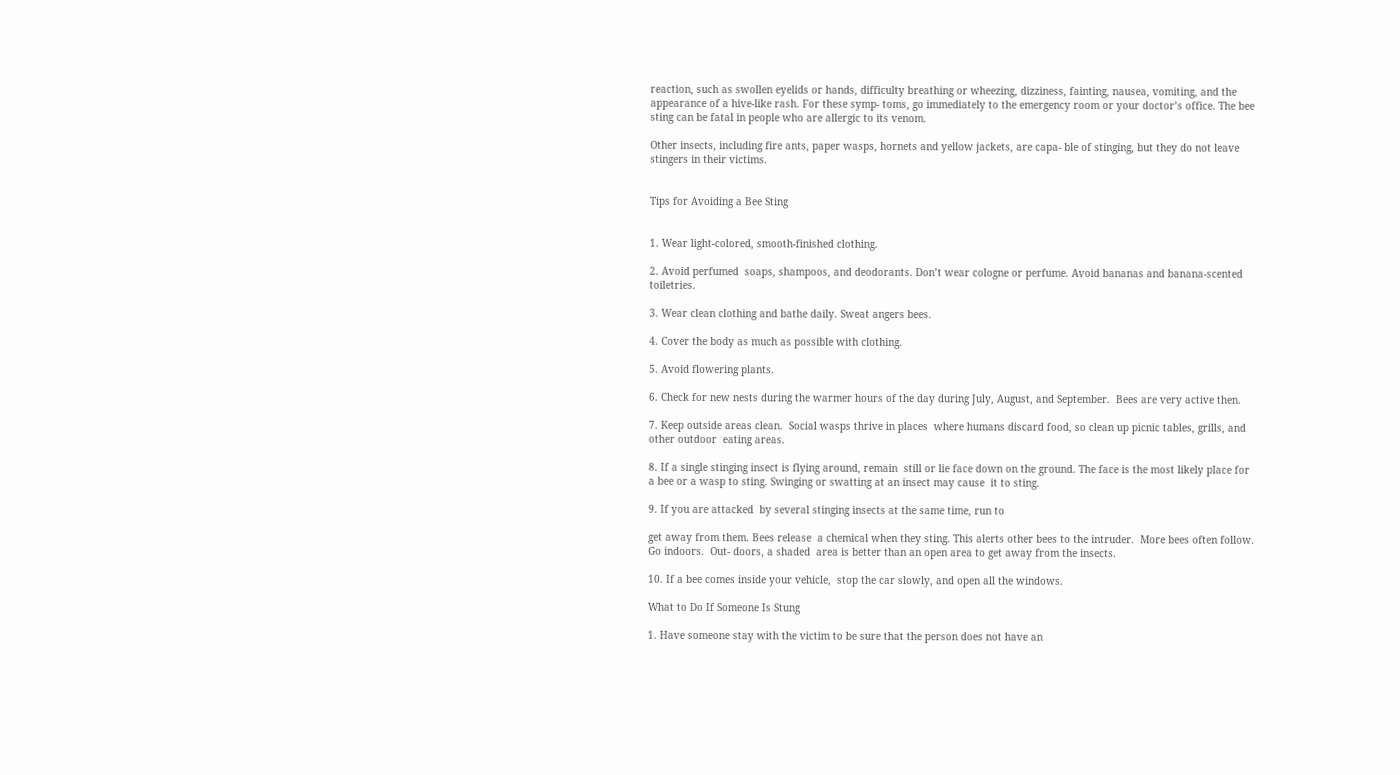reaction, such as swollen eyelids or hands, difficulty breathing or wheezing, dizziness, fainting, nausea, vomiting, and the appearance of a hive-like rash. For these symp- toms, go immediately to the emergency room or your doctor’s office. The bee sting can be fatal in people who are allergic to its venom.

Other insects, including fire ants, paper wasps, hornets and yellow jackets, are capa- ble of stinging, but they do not leave stingers in their victims.


Tips for Avoiding a Bee Sting


1. Wear light-colored, smooth-finished clothing.

2. Avoid perfumed  soaps, shampoos, and deodorants. Don’t wear cologne or perfume. Avoid bananas and banana-scented toiletries.

3. Wear clean clothing and bathe daily. Sweat angers bees.

4. Cover the body as much as possible with clothing.

5. Avoid flowering plants.

6. Check for new nests during the warmer hours of the day during July, August, and September.  Bees are very active then.

7. Keep outside areas clean.  Social wasps thrive in places  where humans discard food, so clean up picnic tables, grills, and other outdoor  eating areas.

8. If a single stinging insect is flying around, remain  still or lie face down on the ground. The face is the most likely place for a bee or a wasp to sting. Swinging or swatting at an insect may cause  it to sting.

9. If you are attacked  by several stinging insects at the same time, run to

get away from them. Bees release  a chemical when they sting. This alerts other bees to the intruder.  More bees often follow. Go indoors.  Out- doors, a shaded  area is better than an open area to get away from the insects.

10. If a bee comes inside your vehicle,  stop the car slowly, and open all the windows.

What to Do If Someone Is Stung

1. Have someone stay with the victim to be sure that the person does not have an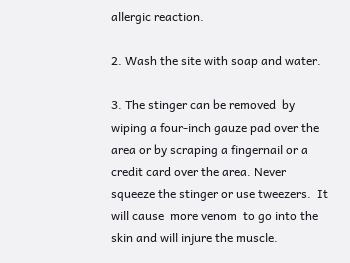allergic reaction.

2. Wash the site with soap and water.

3. The stinger can be removed  by wiping a four-inch gauze pad over the area or by scraping a fingernail or a credit card over the area. Never squeeze the stinger or use tweezers.  It will cause  more venom  to go into the skin and will injure the muscle.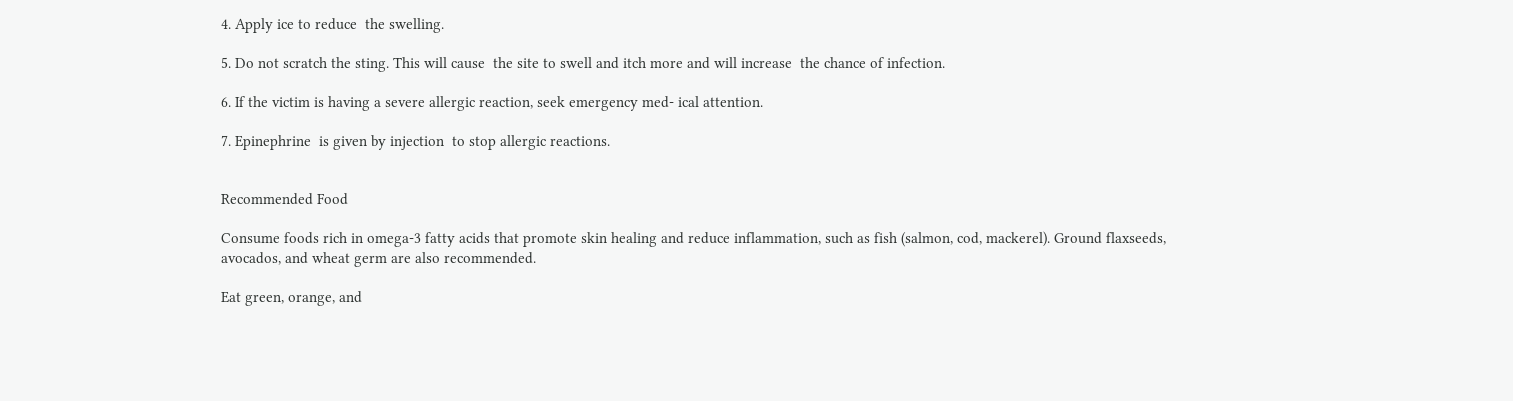4. Apply ice to reduce  the swelling.

5. Do not scratch the sting. This will cause  the site to swell and itch more and will increase  the chance of infection.

6. If the victim is having a severe allergic reaction, seek emergency med- ical attention.

7. Epinephrine  is given by injection  to stop allergic reactions.


Recommended Food

Consume foods rich in omega-3 fatty acids that promote skin healing and reduce inflammation, such as fish (salmon, cod, mackerel). Ground flaxseeds, avocados, and wheat germ are also recommended.

Eat green, orange, and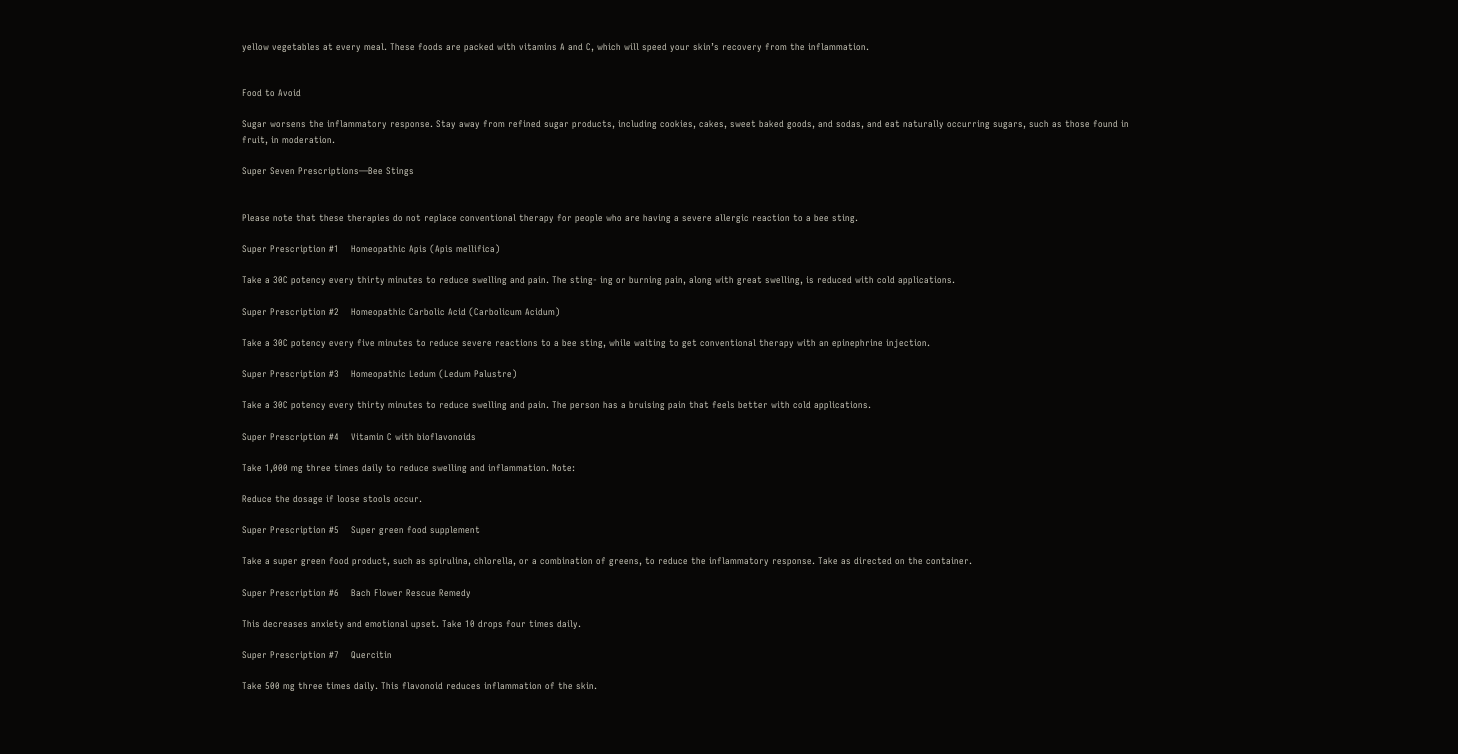yellow vegetables at every meal. These foods are packed with vitamins A and C, which will speed your skin’s recovery from the inflammation.


Food to Avoid

Sugar worsens the inflammatory response. Stay away from refined sugar products, including cookies, cakes, sweet baked goods, and sodas, and eat naturally occurring sugars, such as those found in fruit, in moderation.

Super Seven Prescriptions—Bee Stings


Please note that these therapies do not replace conventional therapy for people who are having a severe allergic reaction to a bee sting.

Super Prescription #1    Homeopathic Apis (Apis mellifica)

Take a 30C potency every thirty minutes to reduce swelling and pain. The sting- ing or burning pain, along with great swelling, is reduced with cold applications.

Super Prescription #2    Homeopathic Carbolic Acid (Carbolicum Acidum)

Take a 30C potency every five minutes to reduce severe reactions to a bee sting, while waiting to get conventional therapy with an epinephrine injection.

Super Prescription #3    Homeopathic Ledum (Ledum Palustre)

Take a 30C potency every thirty minutes to reduce swelling and pain. The person has a bruising pain that feels better with cold applications.

Super Prescription #4    Vitamin C with bioflavonoids

Take 1,000 mg three times daily to reduce swelling and inflammation. Note:

Reduce the dosage if loose stools occur.

Super Prescription #5    Super green food supplement

Take a super green food product, such as spirulina, chlorella, or a combination of greens, to reduce the inflammatory response. Take as directed on the container.

Super Prescription #6    Bach Flower Rescue Remedy

This decreases anxiety and emotional upset. Take 10 drops four times daily.

Super Prescription #7    Quercitin

Take 500 mg three times daily. This flavonoid reduces inflammation of the skin.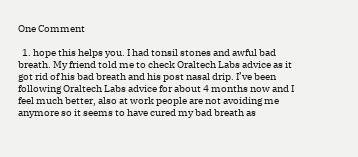One Comment

  1. hope this helps you. I had tonsil stones and awful bad breath. My friend told me to check Oraltech Labs advice as it got rid of his bad breath and his post nasal drip. I’ve been following Oraltech Labs advice for about 4 months now and I feel much better, also at work people are not avoiding me anymore so it seems to have cured my bad breath as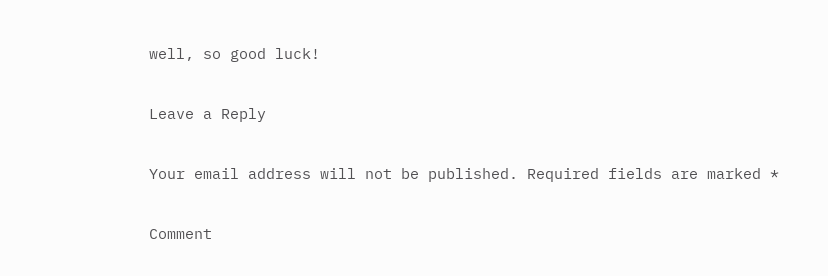well, so good luck!

Leave a Reply

Your email address will not be published. Required fields are marked *

Comment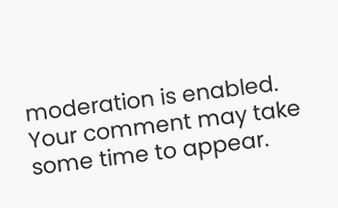moderation is enabled. Your comment may take some time to appear.